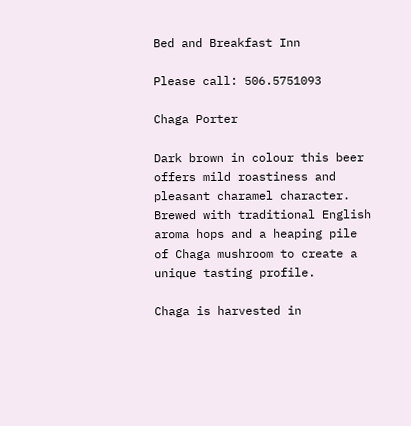Bed and Breakfast Inn

Please call: 506.5751093

Chaga Porter

Dark brown in colour this beer offers mild roastiness and pleasant charamel character. Brewed with traditional English aroma hops and a heaping pile of Chaga mushroom to create a unique tasting profile.

Chaga is harvested in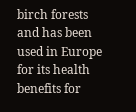birch forests and has been used in Europe for its health benefits for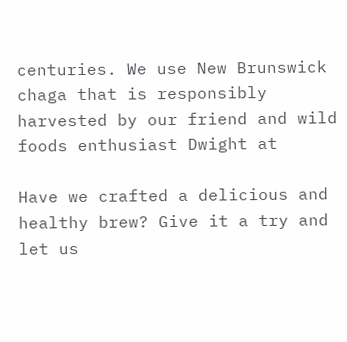centuries. We use New Brunswick chaga that is responsibly harvested by our friend and wild foods enthusiast Dwight at

Have we crafted a delicious and healthy brew? Give it a try and let us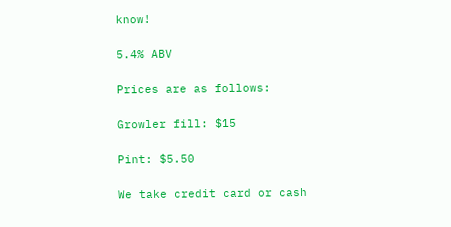know!

5.4% ABV

Prices are as follows:

Growler fill: $15

Pint: $5.50

We take credit card or cash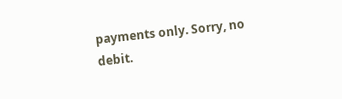payments only. Sorry, no debit.